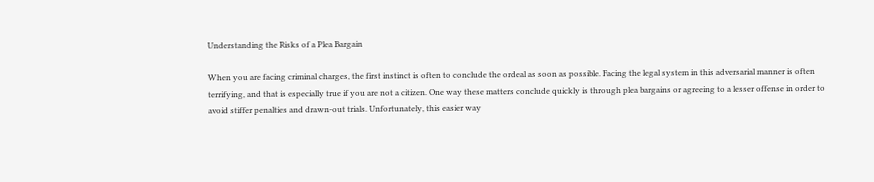Understanding the Risks of a Plea Bargain

When you are facing criminal charges, the first instinct is often to conclude the ordeal as soon as possible. Facing the legal system in this adversarial manner is often terrifying, and that is especially true if you are not a citizen. One way these matters conclude quickly is through plea bargains or agreeing to a lesser offense in order to avoid stiffer penalties and drawn-out trials. Unfortunately, this easier way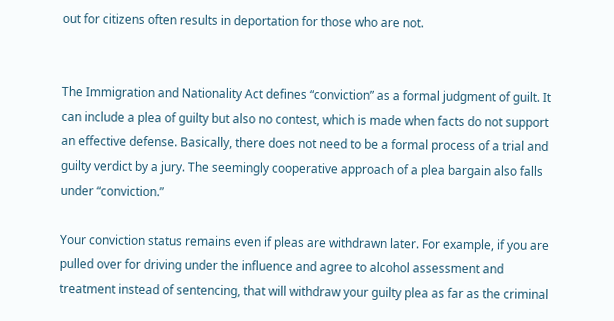out for citizens often results in deportation for those who are not.


The Immigration and Nationality Act defines “conviction” as a formal judgment of guilt. It can include a plea of guilty but also no contest, which is made when facts do not support an effective defense. Basically, there does not need to be a formal process of a trial and guilty verdict by a jury. The seemingly cooperative approach of a plea bargain also falls under “conviction.”

Your conviction status remains even if pleas are withdrawn later. For example, if you are pulled over for driving under the influence and agree to alcohol assessment and treatment instead of sentencing, that will withdraw your guilty plea as far as the criminal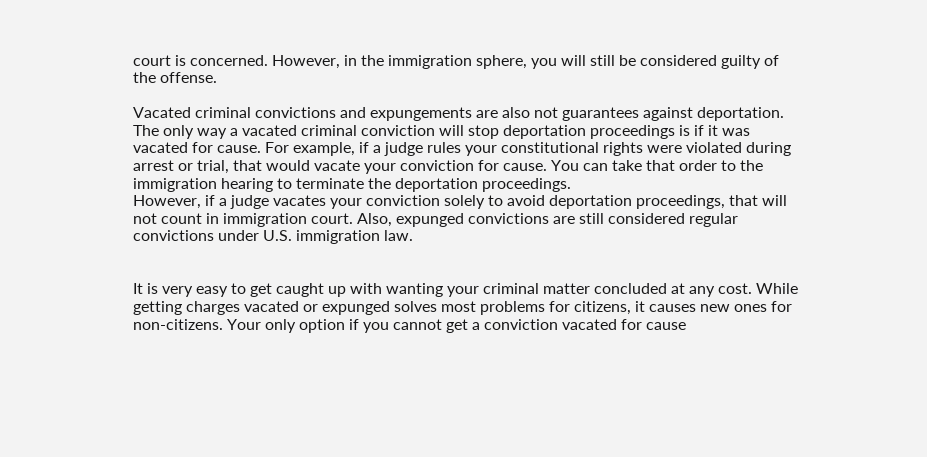court is concerned. However, in the immigration sphere, you will still be considered guilty of the offense.

Vacated criminal convictions and expungements are also not guarantees against deportation. The only way a vacated criminal conviction will stop deportation proceedings is if it was vacated for cause. For example, if a judge rules your constitutional rights were violated during arrest or trial, that would vacate your conviction for cause. You can take that order to the immigration hearing to terminate the deportation proceedings.
However, if a judge vacates your conviction solely to avoid deportation proceedings, that will not count in immigration court. Also, expunged convictions are still considered regular convictions under U.S. immigration law.


It is very easy to get caught up with wanting your criminal matter concluded at any cost. While getting charges vacated or expunged solves most problems for citizens, it causes new ones for non-citizens. Your only option if you cannot get a conviction vacated for cause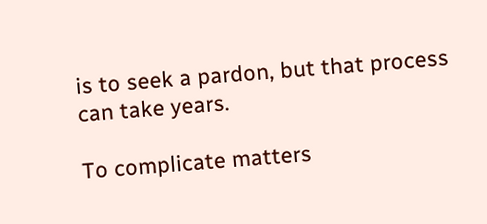is to seek a pardon, but that process can take years.

To complicate matters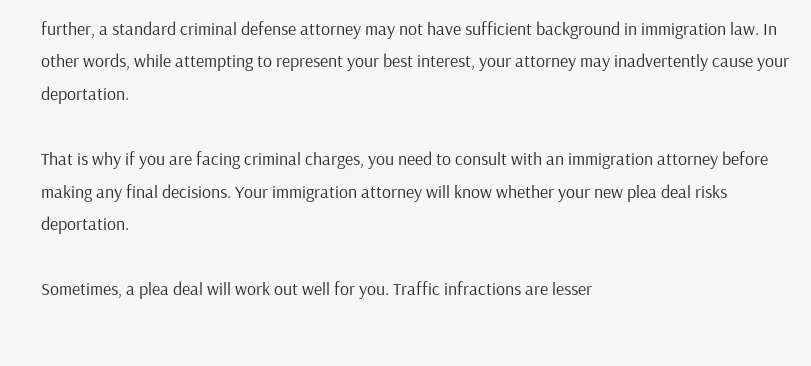further, a standard criminal defense attorney may not have sufficient background in immigration law. In other words, while attempting to represent your best interest, your attorney may inadvertently cause your deportation.

That is why if you are facing criminal charges, you need to consult with an immigration attorney before making any final decisions. Your immigration attorney will know whether your new plea deal risks deportation.

Sometimes, a plea deal will work out well for you. Traffic infractions are lesser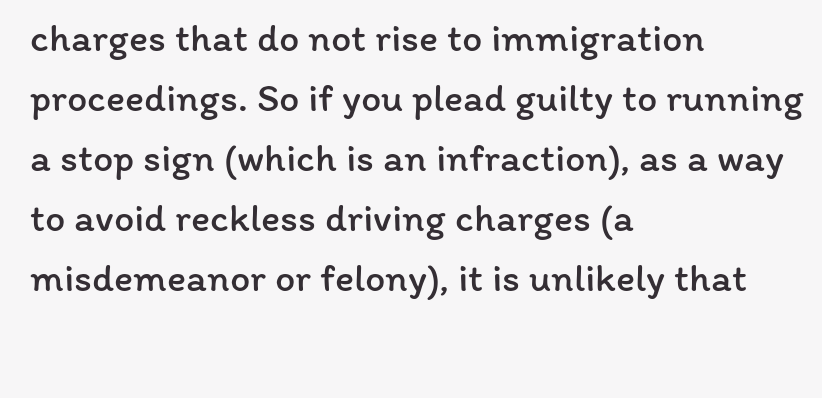charges that do not rise to immigration proceedings. So if you plead guilty to running a stop sign (which is an infraction), as a way to avoid reckless driving charges (a misdemeanor or felony), it is unlikely that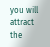you will attract the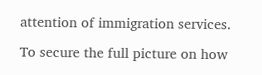attention of immigration services.

To secure the full picture on how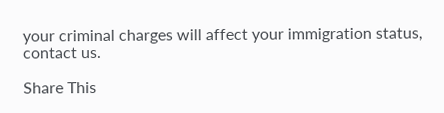your criminal charges will affect your immigration status, contact us.

Share This